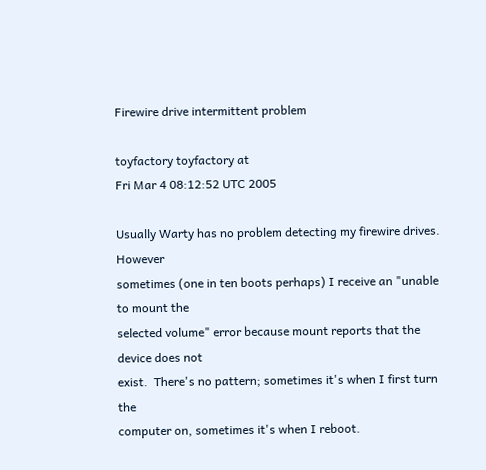Firewire drive intermittent problem

toyfactory toyfactory at
Fri Mar 4 08:12:52 UTC 2005

Usually Warty has no problem detecting my firewire drives.  However
sometimes (one in ten boots perhaps) I receive an "unable to mount the
selected volume" error because mount reports that the device does not
exist.  There's no pattern; sometimes it's when I first turn the
computer on, sometimes it's when I reboot.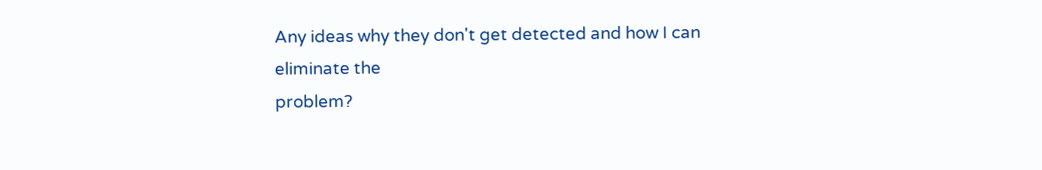Any ideas why they don't get detected and how I can eliminate the
problem?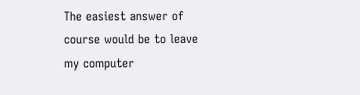The easiest answer of course would be to leave my computer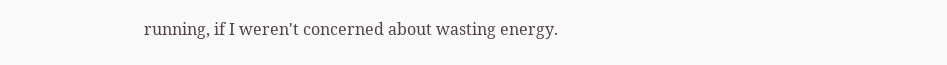running, if I weren't concerned about wasting energy.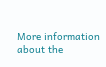More information about the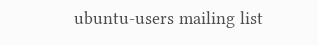ubuntu-users mailing list